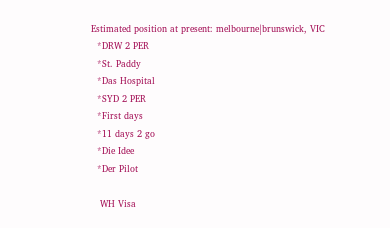Estimated position at present: melbourne|brunswick, VIC
  *DRW 2 PER
  *St. Paddy
  *Das Hospital
  *SYD 2 PER
  *First days
  *11 days 2 go
  *Die Idee
  *Der Pilot

   WH Visa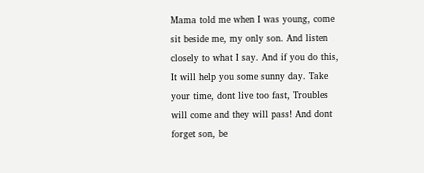Mama told me when I was young, come sit beside me, my only son. And listen closely to what I say. And if you do this, It will help you some sunny day. Take your time, dont live too fast, Troubles will come and they will pass! And dont forget son, be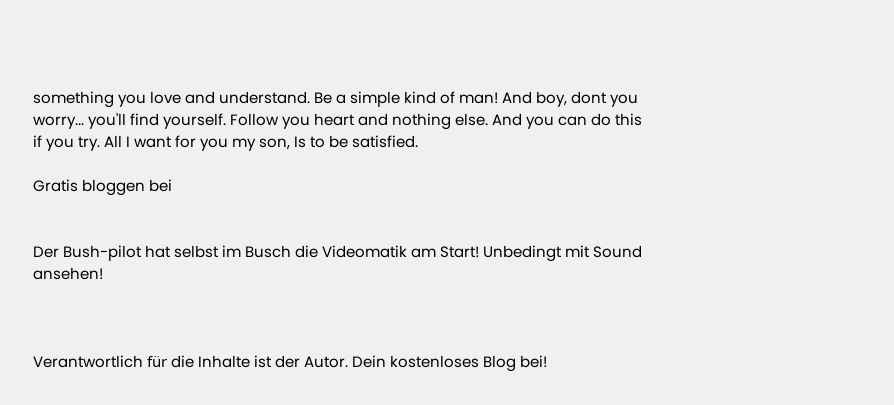something you love and understand. Be a simple kind of man! And boy, dont you worry... you'll find yourself. Follow you heart and nothing else. And you can do this if you try. All I want for you my son, Is to be satisfied.

Gratis bloggen bei


Der Bush-pilot hat selbst im Busch die Videomatik am Start! Unbedingt mit Sound ansehen!



Verantwortlich für die Inhalte ist der Autor. Dein kostenloses Blog bei!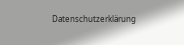Datenschutzerklärung